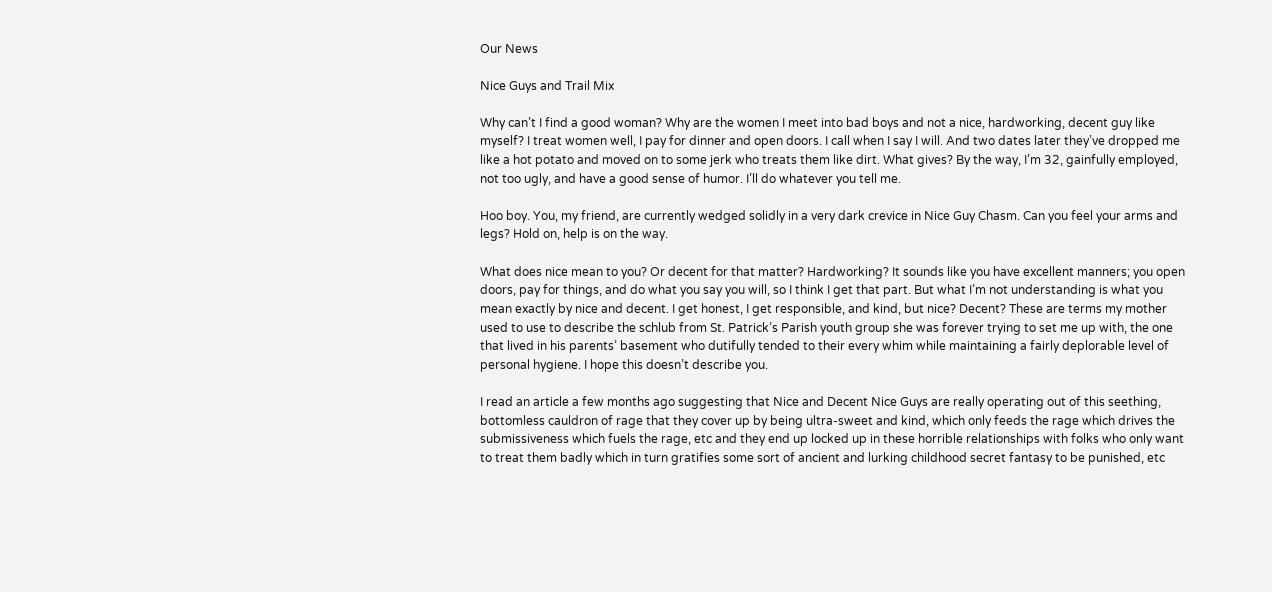Our News

Nice Guys and Trail Mix

Why can’t I find a good woman? Why are the women I meet into bad boys and not a nice, hardworking, decent guy like myself? I treat women well, I pay for dinner and open doors. I call when I say I will. And two dates later they’ve dropped me like a hot potato and moved on to some jerk who treats them like dirt. What gives? By the way, I’m 32, gainfully employed, not too ugly, and have a good sense of humor. I’ll do whatever you tell me.

Hoo boy. You, my friend, are currently wedged solidly in a very dark crevice in Nice Guy Chasm. Can you feel your arms and legs? Hold on, help is on the way.

What does nice mean to you? Or decent for that matter? Hardworking? It sounds like you have excellent manners; you open doors, pay for things, and do what you say you will, so I think I get that part. But what I’m not understanding is what you mean exactly by nice and decent. I get honest, I get responsible, and kind, but nice? Decent? These are terms my mother used to use to describe the schlub from St. Patrick’s Parish youth group she was forever trying to set me up with, the one that lived in his parents’ basement who dutifully tended to their every whim while maintaining a fairly deplorable level of personal hygiene. I hope this doesn’t describe you.

I read an article a few months ago suggesting that Nice and Decent Nice Guys are really operating out of this seething, bottomless cauldron of rage that they cover up by being ultra-sweet and kind, which only feeds the rage which drives the submissiveness which fuels the rage, etc and they end up locked up in these horrible relationships with folks who only want to treat them badly which in turn gratifies some sort of ancient and lurking childhood secret fantasy to be punished, etc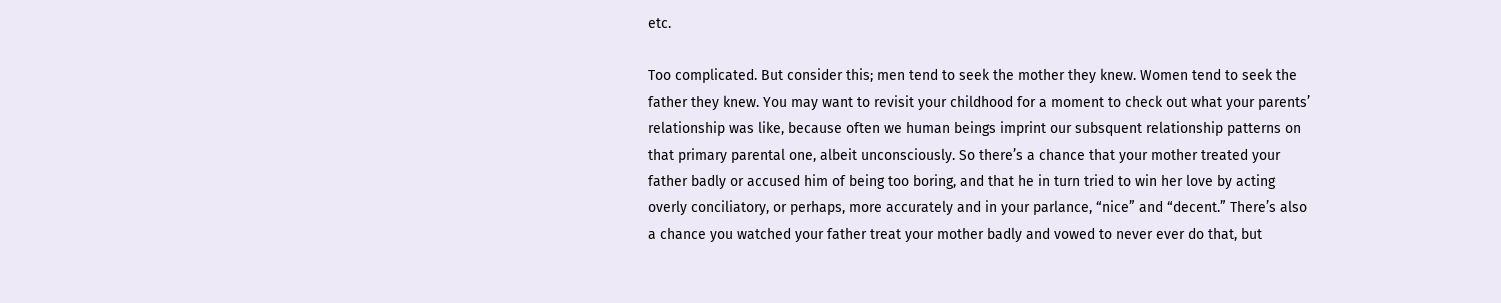etc.

Too complicated. But consider this; men tend to seek the mother they knew. Women tend to seek the father they knew. You may want to revisit your childhood for a moment to check out what your parents’ relationship was like, because often we human beings imprint our subsquent relationship patterns on that primary parental one, albeit unconsciously. So there’s a chance that your mother treated your father badly or accused him of being too boring, and that he in turn tried to win her love by acting overly conciliatory, or perhaps, more accurately and in your parlance, “nice” and “decent.” There’s also a chance you watched your father treat your mother badly and vowed to never ever do that, but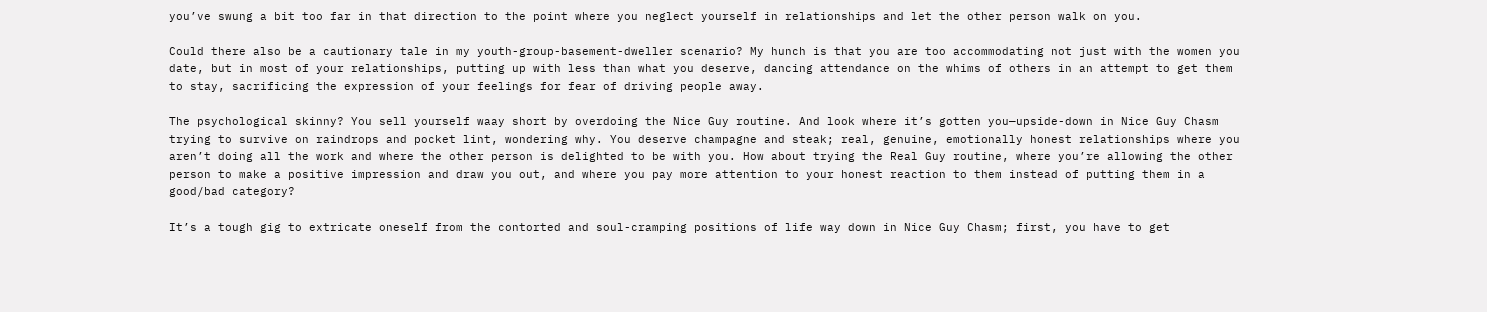you’ve swung a bit too far in that direction to the point where you neglect yourself in relationships and let the other person walk on you.

Could there also be a cautionary tale in my youth-group-basement-dweller scenario? My hunch is that you are too accommodating not just with the women you date, but in most of your relationships, putting up with less than what you deserve, dancing attendance on the whims of others in an attempt to get them to stay, sacrificing the expression of your feelings for fear of driving people away.

The psychological skinny? You sell yourself waay short by overdoing the Nice Guy routine. And look where it’s gotten you—upside-down in Nice Guy Chasm trying to survive on raindrops and pocket lint, wondering why. You deserve champagne and steak; real, genuine, emotionally honest relationships where you aren’t doing all the work and where the other person is delighted to be with you. How about trying the Real Guy routine, where you’re allowing the other person to make a positive impression and draw you out, and where you pay more attention to your honest reaction to them instead of putting them in a good/bad category?

It’s a tough gig to extricate oneself from the contorted and soul-cramping positions of life way down in Nice Guy Chasm; first, you have to get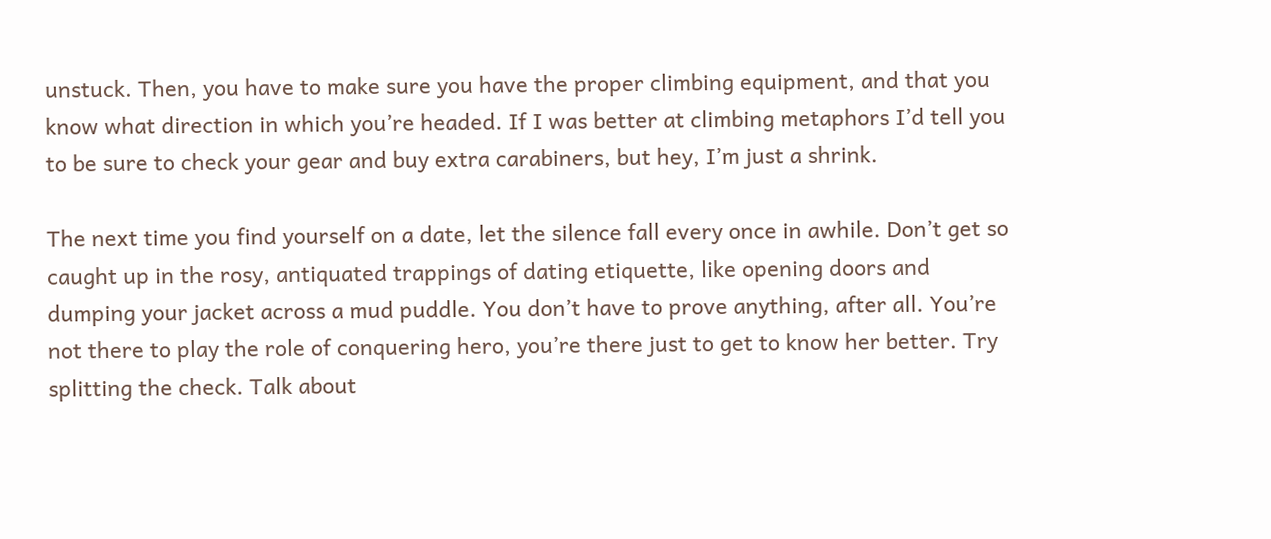unstuck. Then, you have to make sure you have the proper climbing equipment, and that you know what direction in which you’re headed. If I was better at climbing metaphors I’d tell you to be sure to check your gear and buy extra carabiners, but hey, I’m just a shrink.

The next time you find yourself on a date, let the silence fall every once in awhile. Don’t get so caught up in the rosy, antiquated trappings of dating etiquette, like opening doors and dumping your jacket across a mud puddle. You don’t have to prove anything, after all. You’re not there to play the role of conquering hero, you’re there just to get to know her better. Try splitting the check. Talk about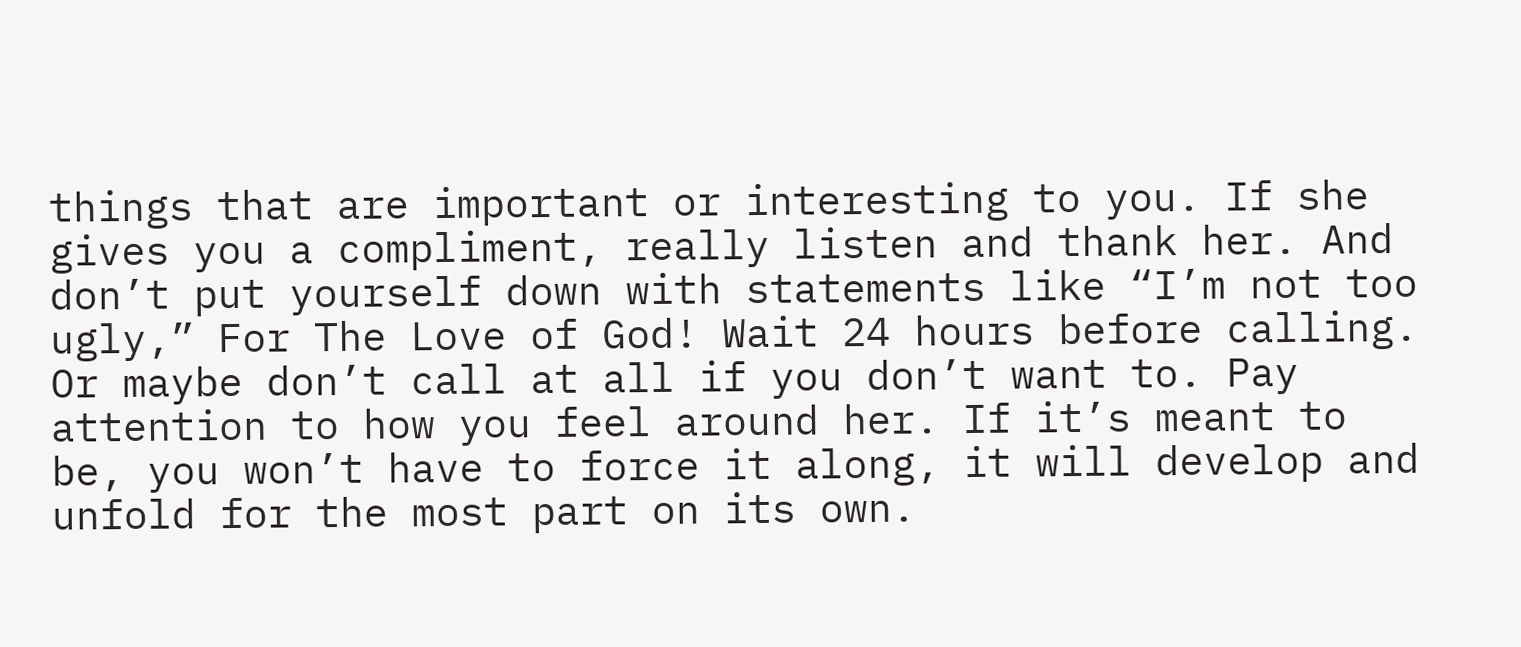things that are important or interesting to you. If she gives you a compliment, really listen and thank her. And don’t put yourself down with statements like “I’m not too ugly,” For The Love of God! Wait 24 hours before calling. Or maybe don’t call at all if you don’t want to. Pay attention to how you feel around her. If it’s meant to be, you won’t have to force it along, it will develop and unfold for the most part on its own.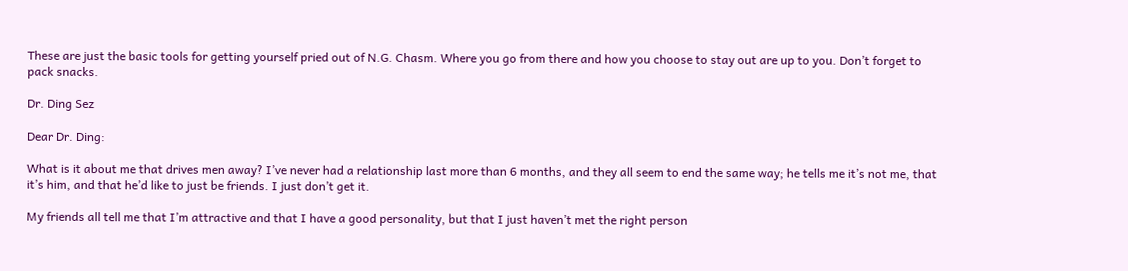These are just the basic tools for getting yourself pried out of N.G. Chasm. Where you go from there and how you choose to stay out are up to you. Don’t forget to pack snacks.

Dr. Ding Sez

Dear Dr. Ding:

What is it about me that drives men away? I’ve never had a relationship last more than 6 months, and they all seem to end the same way; he tells me it’s not me, that it’s him, and that he’d like to just be friends. I just don’t get it.

My friends all tell me that I’m attractive and that I have a good personality, but that I just haven’t met the right person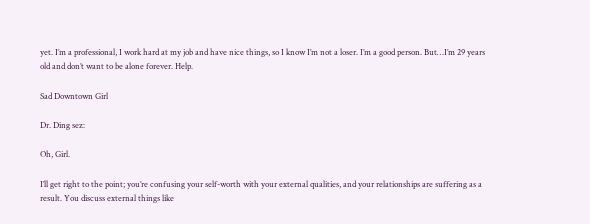yet. I’m a professional, I work hard at my job and have nice things, so I know I’m not a loser. I’m a good person. But…I’m 29 years old and don’t want to be alone forever. Help.

Sad Downtown Girl

Dr. Ding sez:

Oh, Girl.

I’ll get right to the point; you’re confusing your self-worth with your external qualities, and your relationships are suffering as a result. You discuss external things like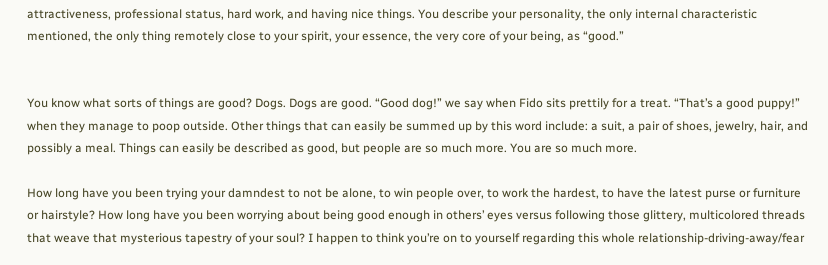attractiveness, professional status, hard work, and having nice things. You describe your personality, the only internal characteristic mentioned, the only thing remotely close to your spirit, your essence, the very core of your being, as “good.”


You know what sorts of things are good? Dogs. Dogs are good. “Good dog!” we say when Fido sits prettily for a treat. “That’s a good puppy!” when they manage to poop outside. Other things that can easily be summed up by this word include: a suit, a pair of shoes, jewelry, hair, and possibly a meal. Things can easily be described as good, but people are so much more. You are so much more.

How long have you been trying your damndest to not be alone, to win people over, to work the hardest, to have the latest purse or furniture or hairstyle? How long have you been worrying about being good enough in others’ eyes versus following those glittery, multicolored threads that weave that mysterious tapestry of your soul? I happen to think you’re on to yourself regarding this whole relationship-driving-away/fear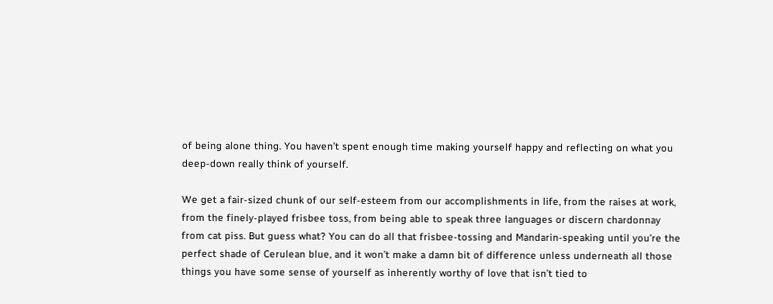of being alone thing. You haven’t spent enough time making yourself happy and reflecting on what you deep-down really think of yourself.

We get a fair-sized chunk of our self-esteem from our accomplishments in life, from the raises at work, from the finely-played frisbee toss, from being able to speak three languages or discern chardonnay from cat piss. But guess what? You can do all that frisbee-tossing and Mandarin-speaking until you’re the perfect shade of Cerulean blue, and it won’t make a damn bit of difference unless underneath all those things you have some sense of yourself as inherently worthy of love that isn’t tied to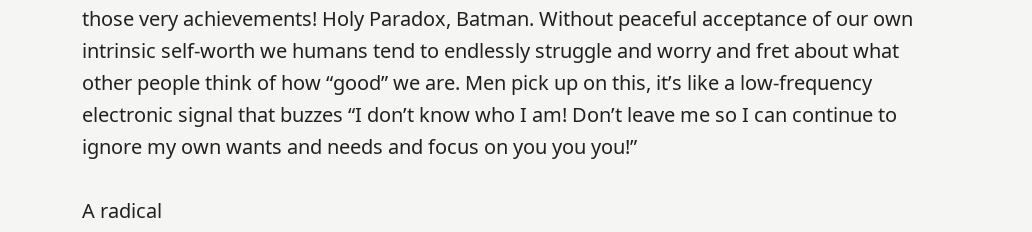those very achievements! Holy Paradox, Batman. Without peaceful acceptance of our own intrinsic self-worth we humans tend to endlessly struggle and worry and fret about what other people think of how “good” we are. Men pick up on this, it’s like a low-frequency electronic signal that buzzes “I don’t know who I am! Don’t leave me so I can continue to ignore my own wants and needs and focus on you you you!”

A radical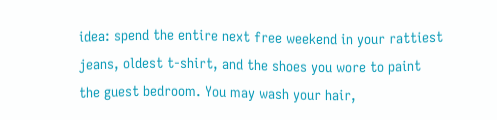idea: spend the entire next free weekend in your rattiest jeans, oldest t-shirt, and the shoes you wore to paint the guest bedroom. You may wash your hair,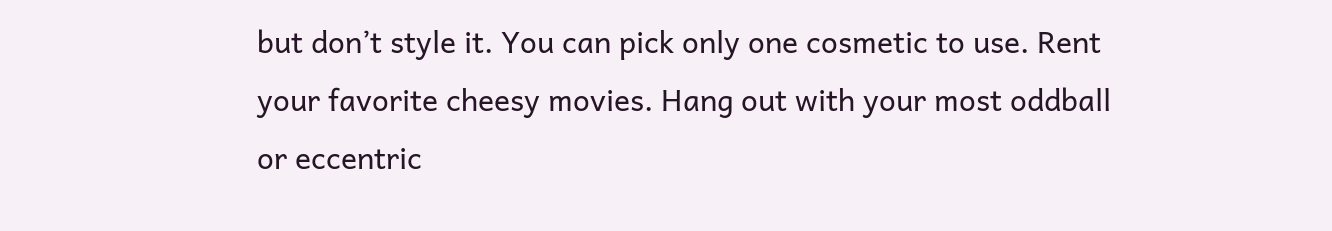but don’t style it. You can pick only one cosmetic to use. Rent your favorite cheesy movies. Hang out with your most oddball or eccentric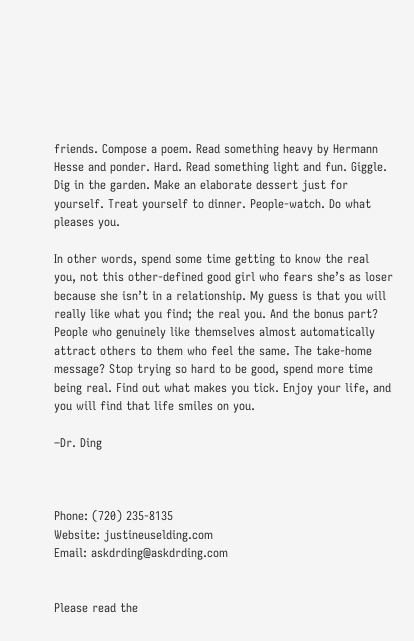friends. Compose a poem. Read something heavy by Hermann Hesse and ponder. Hard. Read something light and fun. Giggle. Dig in the garden. Make an elaborate dessert just for yourself. Treat yourself to dinner. People-watch. Do what pleases you.

In other words, spend some time getting to know the real you, not this other-defined good girl who fears she’s as loser because she isn’t in a relationship. My guess is that you will really like what you find; the real you. And the bonus part? People who genuinely like themselves almost automatically attract others to them who feel the same. The take-home message? Stop trying so hard to be good, spend more time being real. Find out what makes you tick. Enjoy your life, and you will find that life smiles on you.

–Dr. Ding



Phone: (720) 235-8135
Website: justineuselding.com
Email: askdrding@askdrding.com


Please read the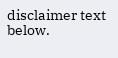disclaimer text below.